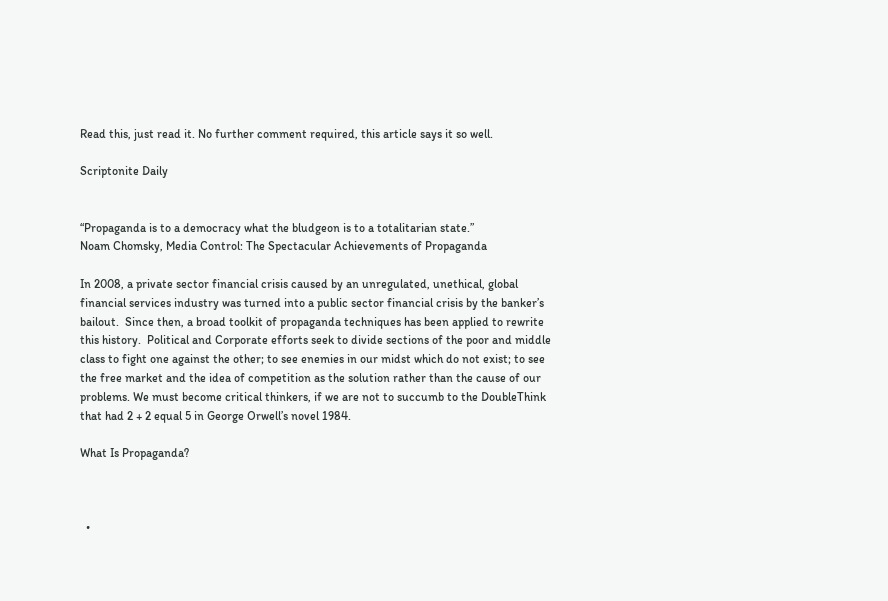Read this, just read it. No further comment required, this article says it so well.

Scriptonite Daily


“Propaganda is to a democracy what the bludgeon is to a totalitarian state.”
Noam Chomsky, Media Control: The Spectacular Achievements of Propaganda

In 2008, a private sector financial crisis caused by an unregulated, unethical, global financial services industry was turned into a public sector financial crisis by the banker’s bailout.  Since then, a broad toolkit of propaganda techniques has been applied to rewrite this history.  Political and Corporate efforts seek to divide sections of the poor and middle class to fight one against the other; to see enemies in our midst which do not exist; to see the free market and the idea of competition as the solution rather than the cause of our problems. We must become critical thinkers, if we are not to succumb to the DoubleThink that had 2 + 2 equal 5 in George Orwell’s novel 1984.

What Is Propaganda?



  •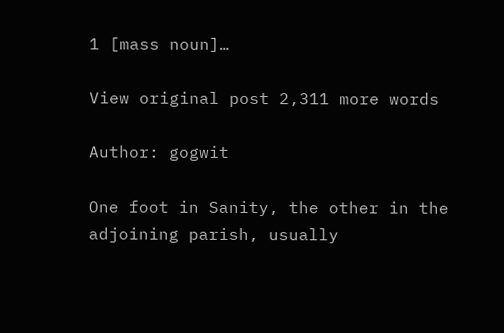1 [mass noun]…

View original post 2,311 more words

Author: gogwit

One foot in Sanity, the other in the adjoining parish, usually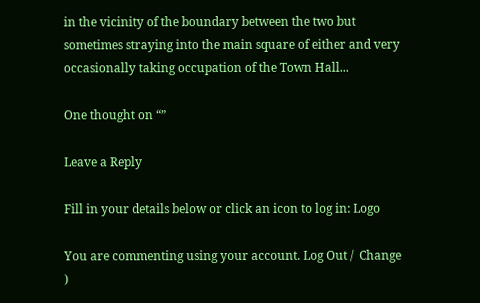in the vicinity of the boundary between the two but sometimes straying into the main square of either and very occasionally taking occupation of the Town Hall...

One thought on “”

Leave a Reply

Fill in your details below or click an icon to log in: Logo

You are commenting using your account. Log Out /  Change )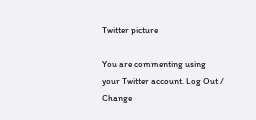Twitter picture

You are commenting using your Twitter account. Log Out /  Change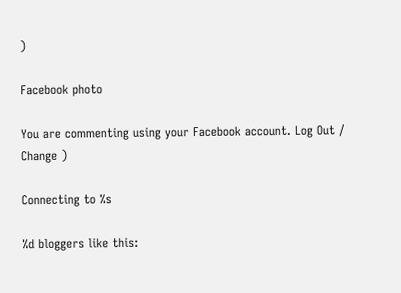)

Facebook photo

You are commenting using your Facebook account. Log Out /  Change )

Connecting to %s

%d bloggers like this: